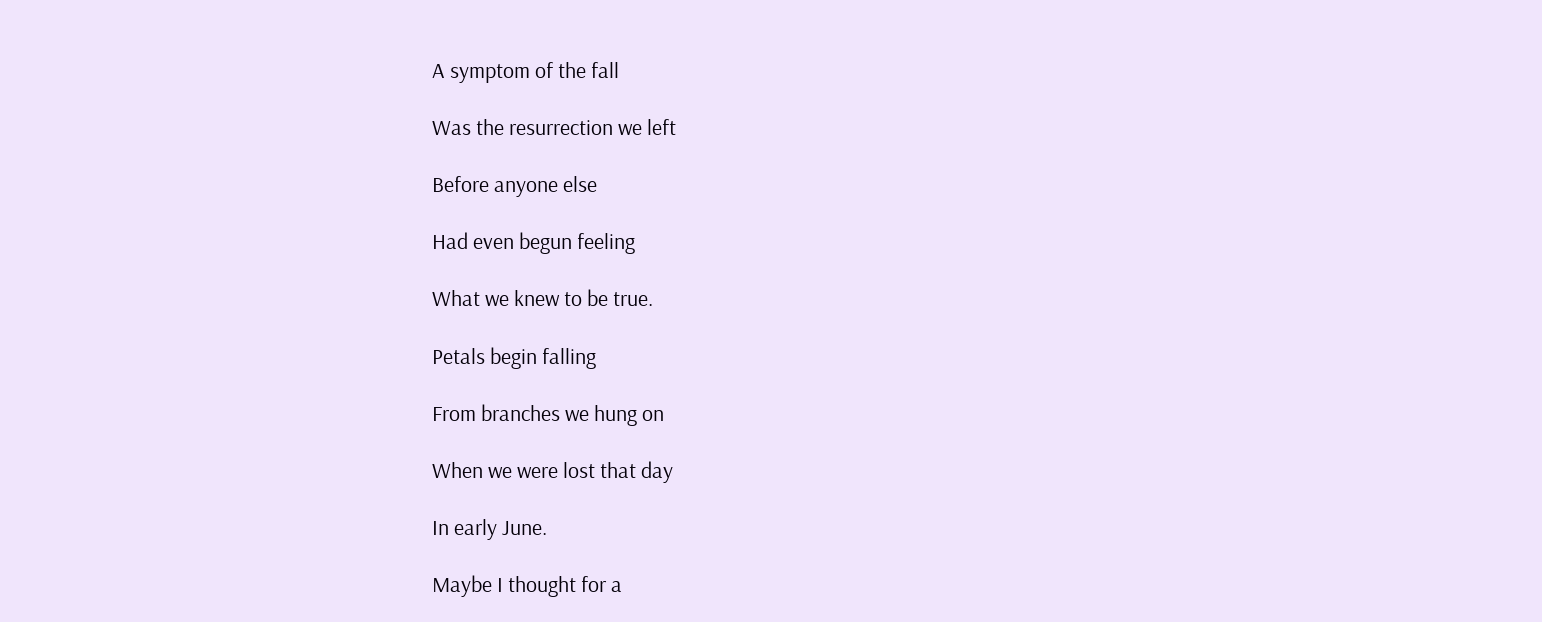A symptom of the fall

Was the resurrection we left

Before anyone else

Had even begun feeling

What we knew to be true.

Petals begin falling

From branches we hung on

When we were lost that day

In early June.

Maybe I thought for a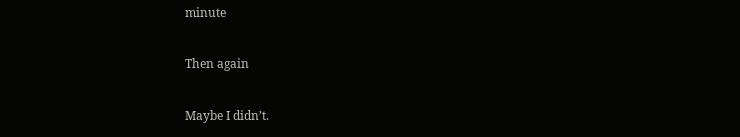minute

Then again

Maybe I didn’t.